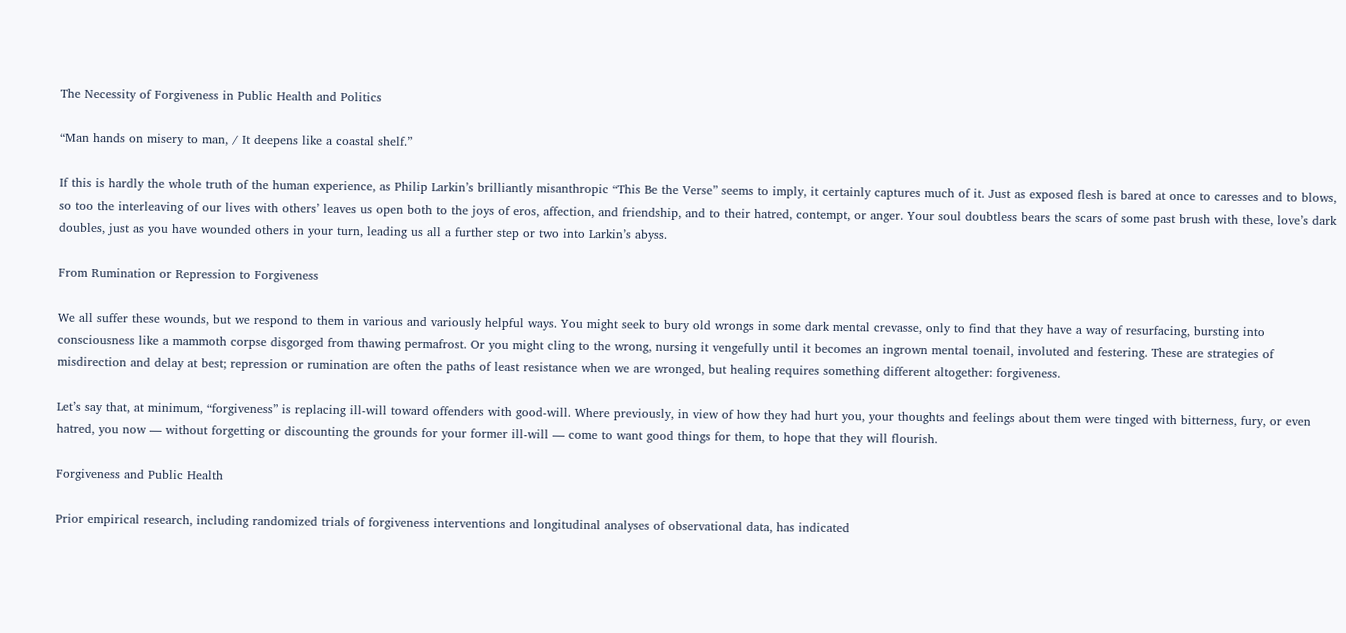The Necessity of Forgiveness in Public Health and Politics

“Man hands on misery to man, / It deepens like a coastal shelf.”

If this is hardly the whole truth of the human experience, as Philip Larkin’s brilliantly misanthropic “This Be the Verse” seems to imply, it certainly captures much of it. Just as exposed flesh is bared at once to caresses and to blows, so too the interleaving of our lives with others’ leaves us open both to the joys of eros, affection, and friendship, and to their hatred, contempt, or anger. Your soul doubtless bears the scars of some past brush with these, love’s dark doubles, just as you have wounded others in your turn, leading us all a further step or two into Larkin’s abyss.

From Rumination or Repression to Forgiveness

We all suffer these wounds, but we respond to them in various and variously helpful ways. You might seek to bury old wrongs in some dark mental crevasse, only to find that they have a way of resurfacing, bursting into consciousness like a mammoth corpse disgorged from thawing permafrost. Or you might cling to the wrong, nursing it vengefully until it becomes an ingrown mental toenail, involuted and festering. These are strategies of misdirection and delay at best; repression or rumination are often the paths of least resistance when we are wronged, but healing requires something different altogether: forgiveness.

Let’s say that, at minimum, “forgiveness” is replacing ill-will toward offenders with good-will. Where previously, in view of how they had hurt you, your thoughts and feelings about them were tinged with bitterness, fury, or even hatred, you now — without forgetting or discounting the grounds for your former ill-will — come to want good things for them, to hope that they will flourish.

Forgiveness and Public Health

Prior empirical research, including randomized trials of forgiveness interventions and longitudinal analyses of observational data, has indicated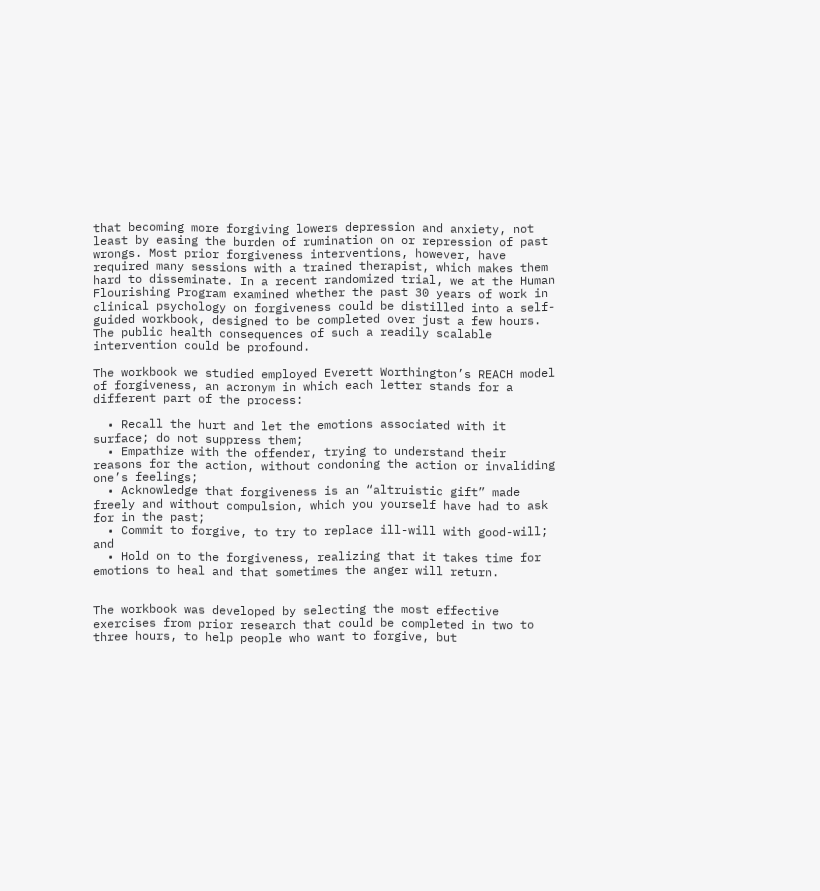that becoming more forgiving lowers depression and anxiety, not least by easing the burden of rumination on or repression of past wrongs. Most prior forgiveness interventions, however, have required many sessions with a trained therapist, which makes them hard to disseminate. In a recent randomized trial, we at the Human Flourishing Program examined whether the past 30 years of work in clinical psychology on forgiveness could be distilled into a self-guided workbook, designed to be completed over just a few hours. The public health consequences of such a readily scalable intervention could be profound.

The workbook we studied employed Everett Worthington’s REACH model of forgiveness, an acronym in which each letter stands for a different part of the process:

  • Recall the hurt and let the emotions associated with it surface; do not suppress them;
  • Empathize with the offender, trying to understand their reasons for the action, without condoning the action or invaliding one’s feelings;
  • Acknowledge that forgiveness is an “altruistic gift” made freely and without compulsion, which you yourself have had to ask for in the past;
  • Commit to forgive, to try to replace ill-will with good-will; and
  • Hold on to the forgiveness, realizing that it takes time for emotions to heal and that sometimes the anger will return.


The workbook was developed by selecting the most effective exercises from prior research that could be completed in two to three hours, to help people who want to forgive, but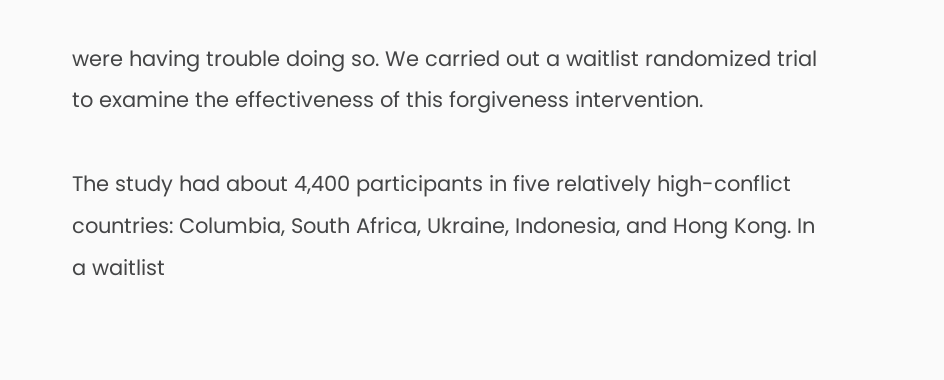were having trouble doing so. We carried out a waitlist randomized trial to examine the effectiveness of this forgiveness intervention.

The study had about 4,400 participants in five relatively high-conflict countries: Columbia, South Africa, Ukraine, Indonesia, and Hong Kong. In a waitlist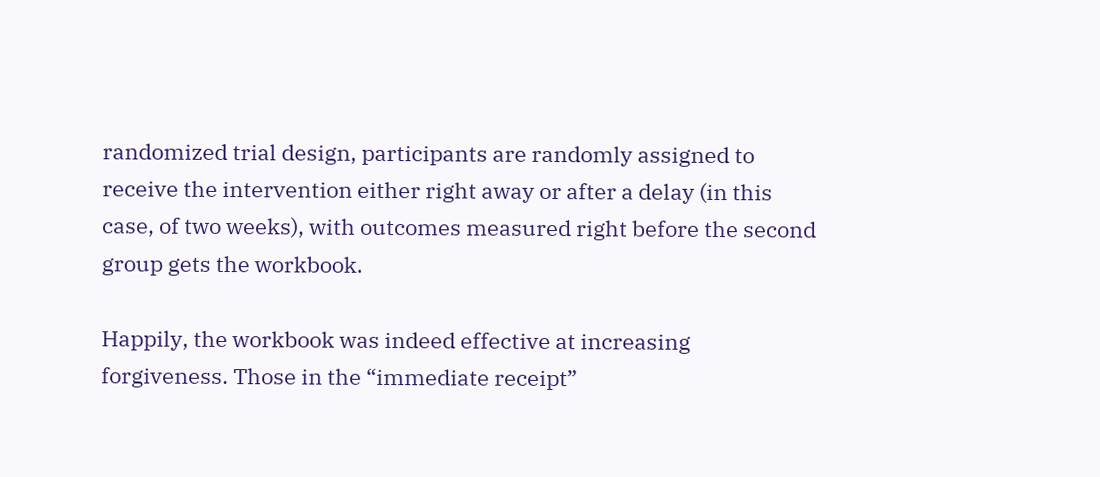randomized trial design, participants are randomly assigned to receive the intervention either right away or after a delay (in this case, of two weeks), with outcomes measured right before the second group gets the workbook.

Happily, the workbook was indeed effective at increasing forgiveness. Those in the “immediate receipt”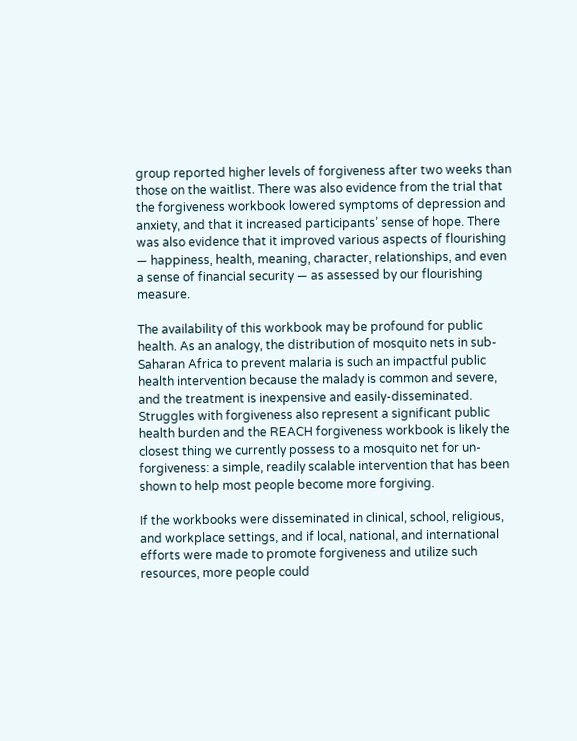group reported higher levels of forgiveness after two weeks than those on the waitlist. There was also evidence from the trial that the forgiveness workbook lowered symptoms of depression and anxiety, and that it increased participants’ sense of hope. There was also evidence that it improved various aspects of flourishing — happiness, health, meaning, character, relationships, and even a sense of financial security — as assessed by our flourishing measure.

The availability of this workbook may be profound for public health. As an analogy, the distribution of mosquito nets in sub-Saharan Africa to prevent malaria is such an impactful public health intervention because the malady is common and severe, and the treatment is inexpensive and easily-disseminated. Struggles with forgiveness also represent a significant public health burden and the REACH forgiveness workbook is likely the closest thing we currently possess to a mosquito net for un-forgiveness: a simple, readily scalable intervention that has been shown to help most people become more forgiving.

If the workbooks were disseminated in clinical, school, religious, and workplace settings, and if local, national, and international efforts were made to promote forgiveness and utilize such resources, more people could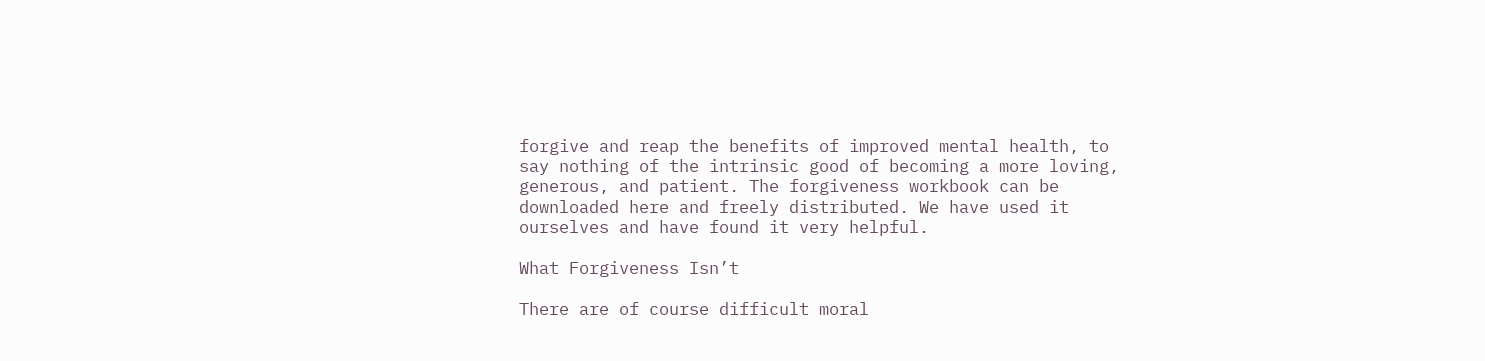forgive and reap the benefits of improved mental health, to say nothing of the intrinsic good of becoming a more loving, generous, and patient. The forgiveness workbook can be downloaded here and freely distributed. We have used it ourselves and have found it very helpful.

What Forgiveness Isn’t

There are of course difficult moral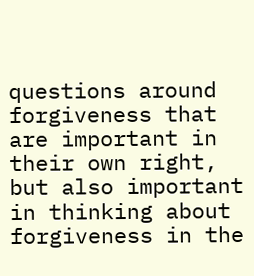questions around forgiveness that are important in their own right, but also important in thinking about forgiveness in the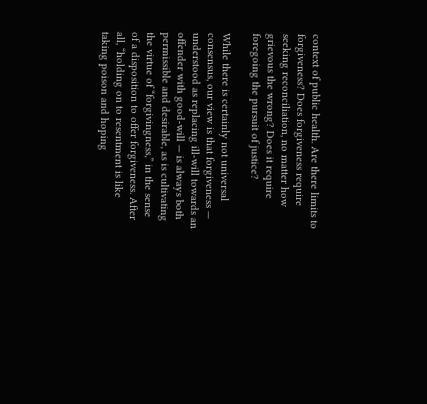context of public health. Are there limits to forgiveness? Does forgiveness require seeking reconciliation, no matter how grievous the wrong? Does it require foregoing the pursuit of justice?

While there is certainly not universal consensus, our view is that forgiveness — understood as replacing ill-will towards an offender with good-will — is always both permissible and desirable, as is cultivating the virtue of “forgivingness,” in the sense of a disposition to offer forgiveness. After all, “holding on to resentment is like taking poison and hoping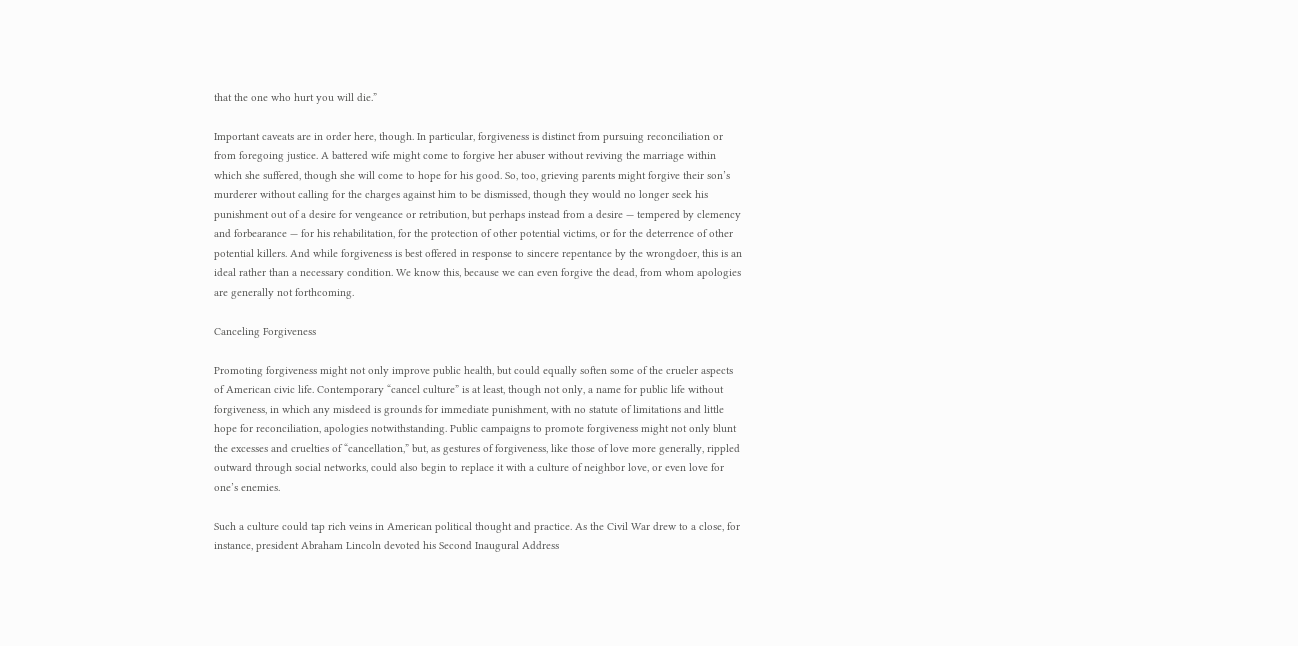that the one who hurt you will die.”

Important caveats are in order here, though. In particular, forgiveness is distinct from pursuing reconciliation or from foregoing justice. A battered wife might come to forgive her abuser without reviving the marriage within which she suffered, though she will come to hope for his good. So, too, grieving parents might forgive their son’s murderer without calling for the charges against him to be dismissed, though they would no longer seek his punishment out of a desire for vengeance or retribution, but perhaps instead from a desire — tempered by clemency and forbearance — for his rehabilitation, for the protection of other potential victims, or for the deterrence of other potential killers. And while forgiveness is best offered in response to sincere repentance by the wrongdoer, this is an ideal rather than a necessary condition. We know this, because we can even forgive the dead, from whom apologies are generally not forthcoming.

Canceling Forgiveness

Promoting forgiveness might not only improve public health, but could equally soften some of the crueler aspects of American civic life. Contemporary “cancel culture” is at least, though not only, a name for public life without forgiveness, in which any misdeed is grounds for immediate punishment, with no statute of limitations and little hope for reconciliation, apologies notwithstanding. Public campaigns to promote forgiveness might not only blunt the excesses and cruelties of “cancellation,” but, as gestures of forgiveness, like those of love more generally, rippled outward through social networks, could also begin to replace it with a culture of neighbor love, or even love for one’s enemies.

Such a culture could tap rich veins in American political thought and practice. As the Civil War drew to a close, for instance, president Abraham Lincoln devoted his Second Inaugural Address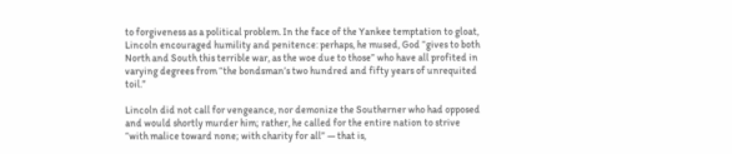to forgiveness as a political problem. In the face of the Yankee temptation to gloat, Lincoln encouraged humility and penitence: perhaps, he mused, God “gives to both North and South this terrible war, as the woe due to those” who have all profited in varying degrees from “the bondsman’s two hundred and fifty years of unrequited toil.”

Lincoln did not call for vengeance, nor demonize the Southerner who had opposed and would shortly murder him; rather, he called for the entire nation to strive “with malice toward none; with charity for all” — that is,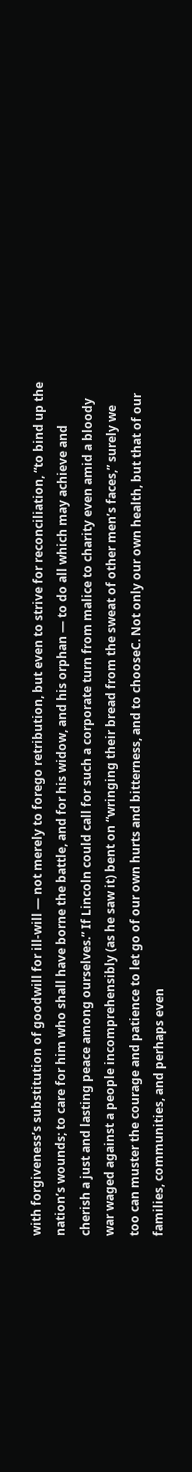with forgiveness’s substitution of goodwill for ill-will — not merely to forego retribution, but even to strive for reconciliation, “to bind up the nation’s wounds; to care for him who shall have borne the battle, and for his widow, and his orphan — to do all which may achieve and cherish a just and lasting peace among ourselves.” If Lincoln could call for such a corporate turn from malice to charity even amid a bloody war waged against a people incomprehensibly (as he saw it) bent on “wringing their bread from the sweat of other men’s faces,” surely we too can muster the courage and patience to let go of our own hurts and bitterness, and to chooseC. Not only our own health, but that of our families, communities, and perhaps even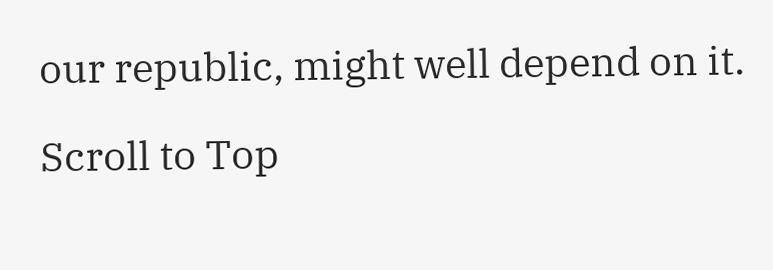our republic, might well depend on it.

Scroll to Top